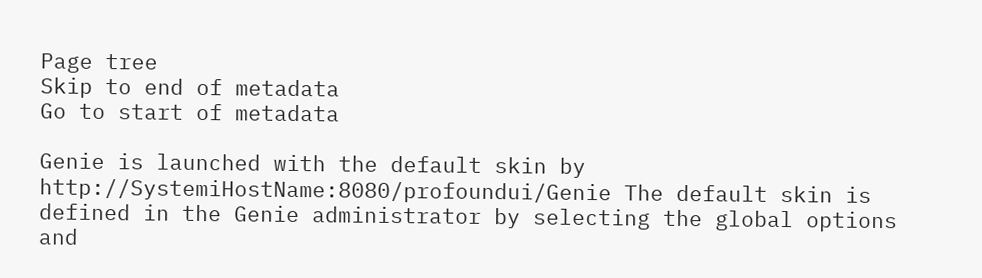Page tree
Skip to end of metadata
Go to start of metadata

Genie is launched with the default skin by http://SystemiHostName:8080/profoundui/Genie The default skin is defined in the Genie administrator by selecting the global options and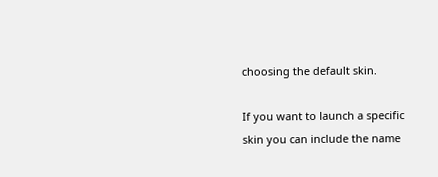choosing the default skin.

If you want to launch a specific skin you can include the name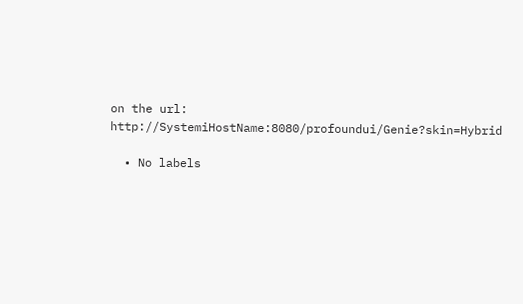on the url: http://SystemiHostName:8080/profoundui/Genie?skin=Hybrid

  • No labels